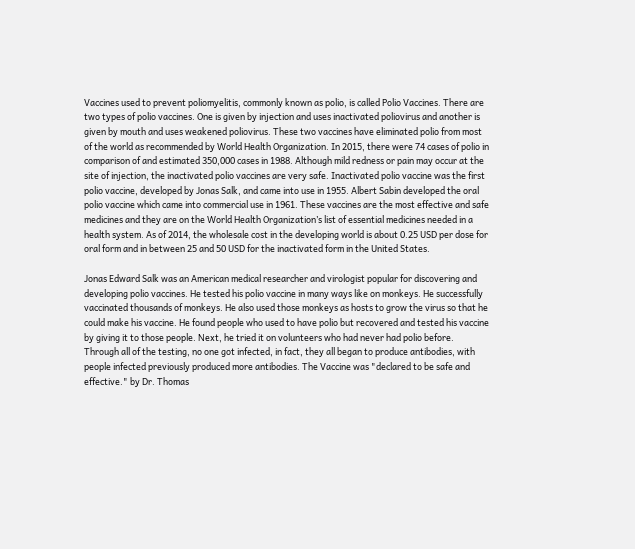Vaccines used to prevent poliomyelitis, commonly known as polio, is called Polio Vaccines. There are two types of polio vaccines. One is given by injection and uses inactivated poliovirus and another is given by mouth and uses weakened poliovirus. These two vaccines have eliminated polio from most of the world as recommended by World Health Organization. In 2015, there were 74 cases of polio in comparison of and estimated 350,000 cases in 1988. Although mild redness or pain may occur at the site of injection, the inactivated polio vaccines are very safe. Inactivated polio vaccine was the first polio vaccine, developed by Jonas Salk, and came into use in 1955. Albert Sabin developed the oral polio vaccine which came into commercial use in 1961. These vaccines are the most effective and safe medicines and they are on the World Health Organization’s list of essential medicines needed in a health system. As of 2014, the wholesale cost in the developing world is about 0.25 USD per dose for oral form and in between 25 and 50 USD for the inactivated form in the United States.

Jonas Edward Salk was an American medical researcher and virologist popular for discovering and developing polio vaccines. He tested his polio vaccine in many ways like on monkeys. He successfully vaccinated thousands of monkeys. He also used those monkeys as hosts to grow the virus so that he could make his vaccine. He found people who used to have polio but recovered and tested his vaccine by giving it to those people. Next, he tried it on volunteers who had never had polio before. Through all of the testing, no one got infected, in fact, they all began to produce antibodies, with people infected previously produced more antibodies. The Vaccine was "declared to be safe and effective." by Dr. Thomas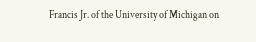Francis Jr. of the University of Michigan on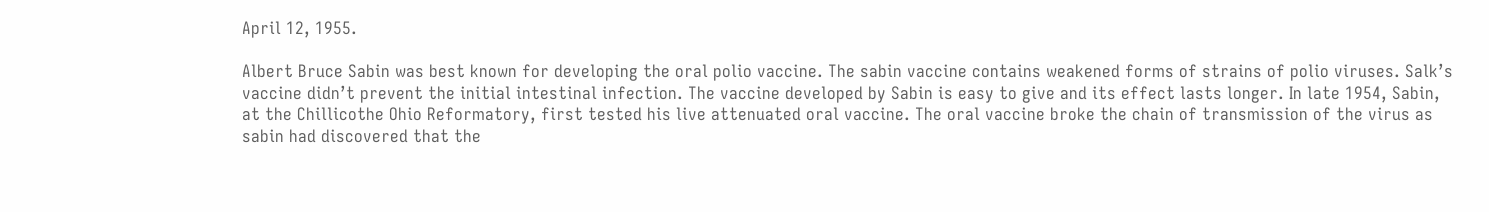April 12, 1955.

Albert Bruce Sabin was best known for developing the oral polio vaccine. The sabin vaccine contains weakened forms of strains of polio viruses. Salk’s vaccine didn’t prevent the initial intestinal infection. The vaccine developed by Sabin is easy to give and its effect lasts longer. In late 1954, Sabin, at the Chillicothe Ohio Reformatory, first tested his live attenuated oral vaccine. The oral vaccine broke the chain of transmission of the virus as sabin had discovered that the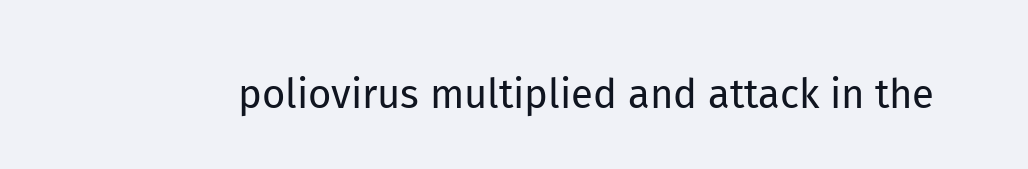poliovirus multiplied and attack in the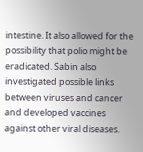intestine. It also allowed for the possibility that polio might be eradicated. Sabin also investigated possible links between viruses and cancer and developed vaccines against other viral diseases.